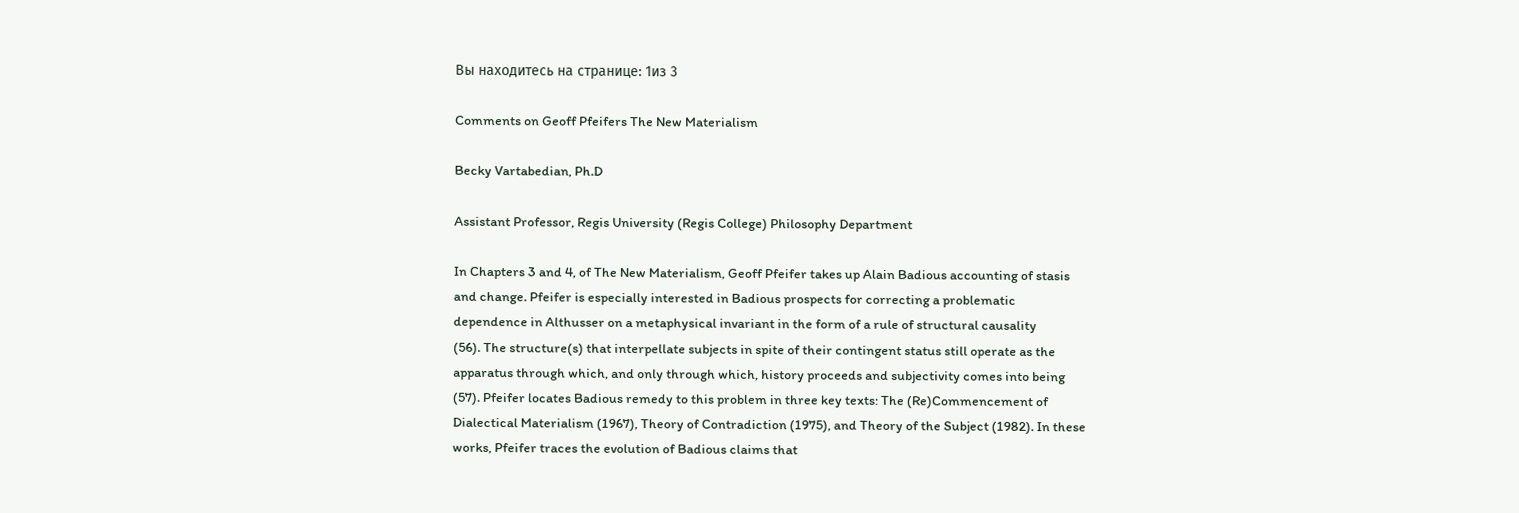Вы находитесь на странице: 1из 3

Comments on Geoff Pfeifers The New Materialism

Becky Vartabedian, Ph.D

Assistant Professor, Regis University (Regis College) Philosophy Department

In Chapters 3 and 4, of The New Materialism, Geoff Pfeifer takes up Alain Badious accounting of stasis
and change. Pfeifer is especially interested in Badious prospects for correcting a problematic
dependence in Althusser on a metaphysical invariant in the form of a rule of structural causality
(56). The structure(s) that interpellate subjects in spite of their contingent status still operate as the
apparatus through which, and only through which, history proceeds and subjectivity comes into being
(57). Pfeifer locates Badious remedy to this problem in three key texts: The (Re)Commencement of
Dialectical Materialism (1967), Theory of Contradiction (1975), and Theory of the Subject (1982). In these
works, Pfeifer traces the evolution of Badious claims that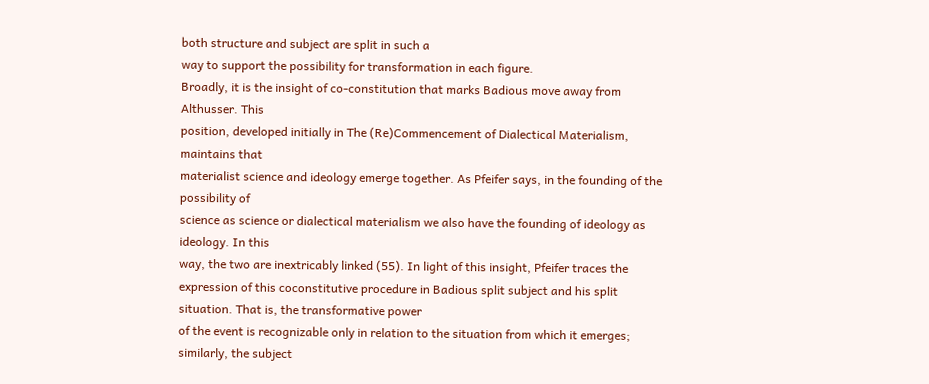both structure and subject are split in such a
way to support the possibility for transformation in each figure.
Broadly, it is the insight of co-constitution that marks Badious move away from Althusser. This
position, developed initially in The (Re)Commencement of Dialectical Materialism, maintains that
materialist science and ideology emerge together. As Pfeifer says, in the founding of the possibility of
science as science or dialectical materialism we also have the founding of ideology as ideology. In this
way, the two are inextricably linked (55). In light of this insight, Pfeifer traces the expression of this coconstitutive procedure in Badious split subject and his split situation. That is, the transformative power
of the event is recognizable only in relation to the situation from which it emerges; similarly, the subject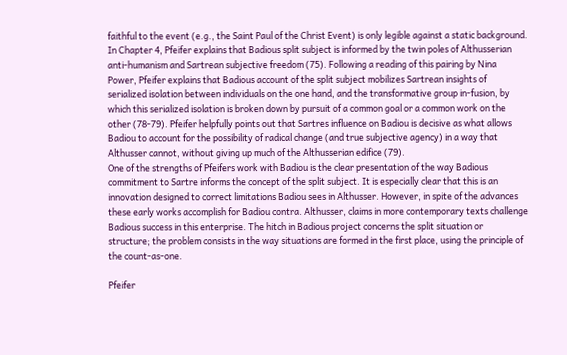faithful to the event (e.g., the Saint Paul of the Christ Event) is only legible against a static background.
In Chapter 4, Pfeifer explains that Badious split subject is informed by the twin poles of Althusserian
anti-humanism and Sartrean subjective freedom (75). Following a reading of this pairing by Nina
Power, Pfeifer explains that Badious account of the split subject mobilizes Sartrean insights of
serialized isolation between individuals on the one hand, and the transformative group in-fusion, by
which this serialized isolation is broken down by pursuit of a common goal or a common work on the
other (78-79). Pfeifer helpfully points out that Sartres influence on Badiou is decisive as what allows
Badiou to account for the possibility of radical change (and true subjective agency) in a way that
Althusser cannot, without giving up much of the Althusserian edifice (79).
One of the strengths of Pfeifers work with Badiou is the clear presentation of the way Badious
commitment to Sartre informs the concept of the split subject. It is especially clear that this is an
innovation designed to correct limitations Badiou sees in Althusser. However, in spite of the advances
these early works accomplish for Badiou contra. Althusser, claims in more contemporary texts challenge
Badious success in this enterprise. The hitch in Badious project concerns the split situation or
structure; the problem consists in the way situations are formed in the first place, using the principle of
the count-as-one.

Pfeifer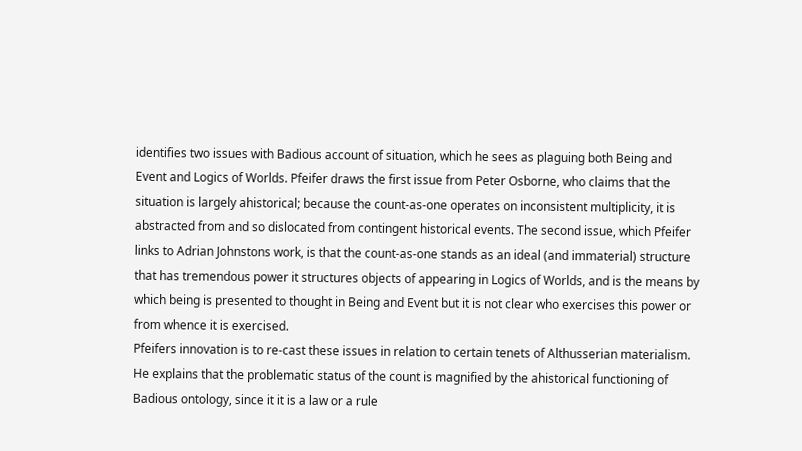identifies two issues with Badious account of situation, which he sees as plaguing both Being and
Event and Logics of Worlds. Pfeifer draws the first issue from Peter Osborne, who claims that the
situation is largely ahistorical; because the count-as-one operates on inconsistent multiplicity, it is
abstracted from and so dislocated from contingent historical events. The second issue, which Pfeifer
links to Adrian Johnstons work, is that the count-as-one stands as an ideal (and immaterial) structure
that has tremendous power it structures objects of appearing in Logics of Worlds, and is the means by
which being is presented to thought in Being and Event but it is not clear who exercises this power or
from whence it is exercised.
Pfeifers innovation is to re-cast these issues in relation to certain tenets of Althusserian materialism.
He explains that the problematic status of the count is magnified by the ahistorical functioning of
Badious ontology, since it it is a law or a rule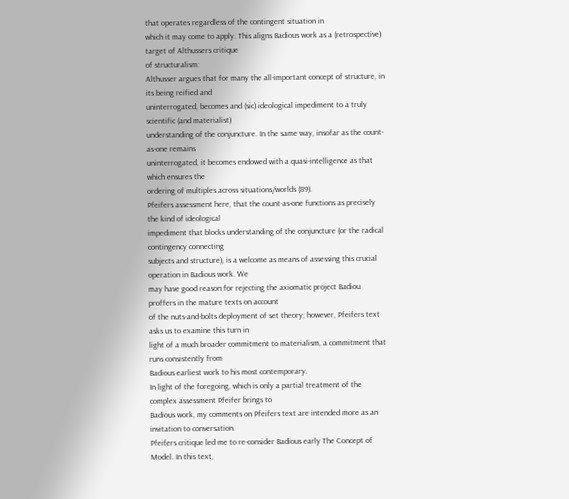that operates regardless of the contingent situation in
which it may come to apply. This aligns Badious work as a (retrospective) target of Althussers critique
of structuralism:
Althusser argues that for many the all-important concept of structure, in its being reified and
uninterrogated, becomes and (sic) ideological impediment to a truly scientific (and materialist)
understanding of the conjuncture. In the same way, insofar as the count-as-one remains
uninterrogated, it becomes endowed with a quasi-intelligence as that which ensures the
ordering of multiples across situations/worlds (89).
Pfeifers assessment here, that the count-as-one functions as precisely the kind of ideological
impediment that blocks understanding of the conjuncture (or the radical contingency connecting
subjects and structure), is a welcome as means of assessing this crucial operation in Badious work. We
may have good reason for rejecting the axiomatic project Badiou proffers in the mature texts on account
of the nuts-and-bolts deployment of set theory; however, Pfeifers text asks us to examine this turn in
light of a much broader commitment to materialism, a commitment that runs consistently from
Badious earliest work to his most contemporary.
In light of the foregoing, which is only a partial treatment of the complex assessment Pfeifer brings to
Badious work, my comments on Pfeifers text are intended more as an invitation to conversation.
Pfeifers critique led me to re-consider Badious early The Concept of Model. In this text,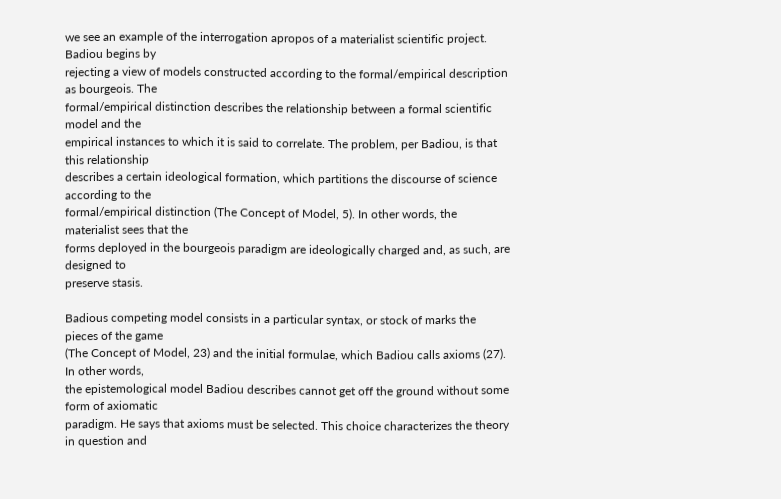we see an example of the interrogation apropos of a materialist scientific project. Badiou begins by
rejecting a view of models constructed according to the formal/empirical description as bourgeois. The
formal/empirical distinction describes the relationship between a formal scientific model and the
empirical instances to which it is said to correlate. The problem, per Badiou, is that this relationship
describes a certain ideological formation, which partitions the discourse of science according to the
formal/empirical distinction (The Concept of Model, 5). In other words, the materialist sees that the
forms deployed in the bourgeois paradigm are ideologically charged and, as such, are designed to
preserve stasis.

Badious competing model consists in a particular syntax, or stock of marks the pieces of the game
(The Concept of Model, 23) and the initial formulae, which Badiou calls axioms (27). In other words,
the epistemological model Badiou describes cannot get off the ground without some form of axiomatic
paradigm. He says that axioms must be selected. This choice characterizes the theory in question and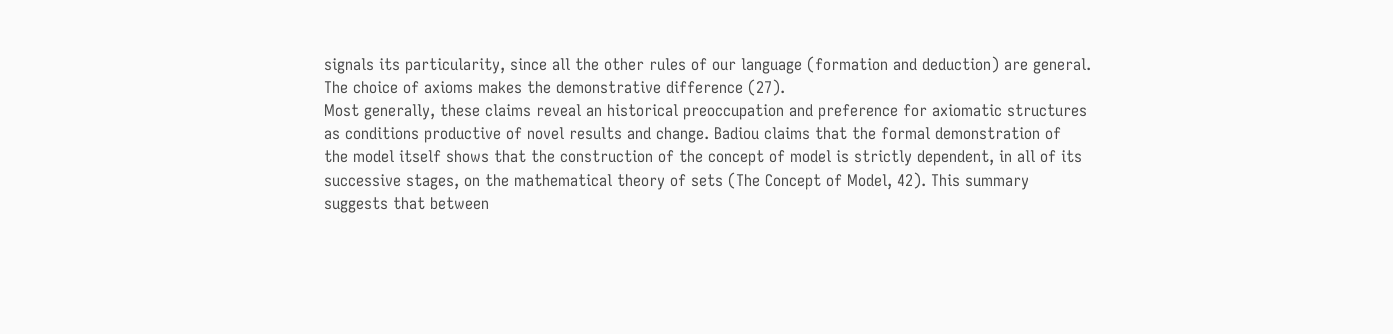signals its particularity, since all the other rules of our language (formation and deduction) are general.
The choice of axioms makes the demonstrative difference (27).
Most generally, these claims reveal an historical preoccupation and preference for axiomatic structures
as conditions productive of novel results and change. Badiou claims that the formal demonstration of
the model itself shows that the construction of the concept of model is strictly dependent, in all of its
successive stages, on the mathematical theory of sets (The Concept of Model, 42). This summary
suggests that between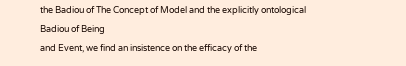the Badiou of The Concept of Model and the explicitly ontological Badiou of Being
and Event, we find an insistence on the efficacy of the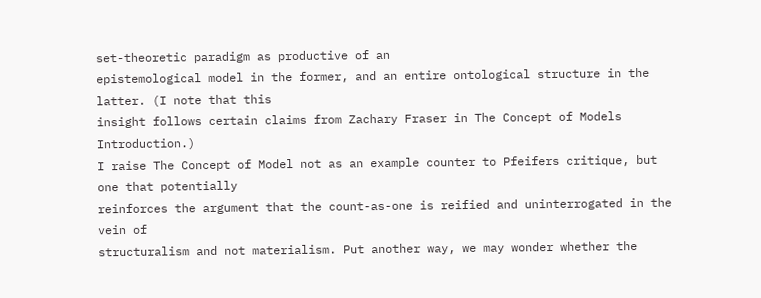set-theoretic paradigm as productive of an
epistemological model in the former, and an entire ontological structure in the latter. (I note that this
insight follows certain claims from Zachary Fraser in The Concept of Models Introduction.)
I raise The Concept of Model not as an example counter to Pfeifers critique, but one that potentially
reinforces the argument that the count-as-one is reified and uninterrogated in the vein of
structuralism and not materialism. Put another way, we may wonder whether the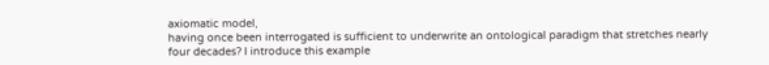axiomatic model,
having once been interrogated is sufficient to underwrite an ontological paradigm that stretches nearly
four decades? I introduce this example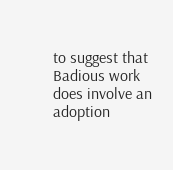to suggest that Badious work does involve an adoption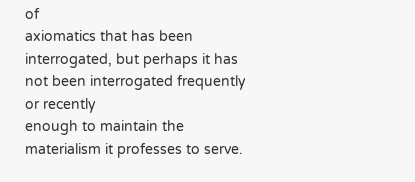of
axiomatics that has been interrogated, but perhaps it has not been interrogated frequently or recently
enough to maintain the materialism it professes to serve.